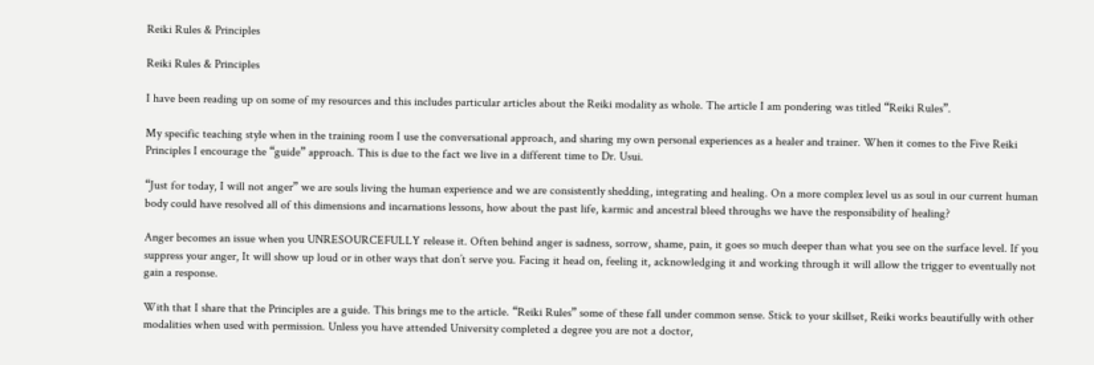Reiki Rules & Principles

Reiki Rules & Principles

I have been reading up on some of my resources and this includes particular articles about the Reiki modality as whole. The article I am pondering was titled “Reiki Rules”.

My specific teaching style when in the training room I use the conversational approach, and sharing my own personal experiences as a healer and trainer. When it comes to the Five Reiki Principles I encourage the “guide” approach. This is due to the fact we live in a different time to Dr. Usui.

“Just for today, I will not anger” we are souls living the human experience and we are consistently shedding, integrating and healing. On a more complex level us as soul in our current human body could have resolved all of this dimensions and incarnations lessons, how about the past life, karmic and ancestral bleed throughs we have the responsibility of healing?

Anger becomes an issue when you UNRESOURCEFULLY release it. Often behind anger is sadness, sorrow, shame, pain, it goes so much deeper than what you see on the surface level. If you suppress your anger, It will show up loud or in other ways that don’t serve you. Facing it head on, feeling it, acknowledging it and working through it will allow the trigger to eventually not gain a response.

With that I share that the Principles are a guide. This brings me to the article. “Reiki Rules” some of these fall under common sense. Stick to your skillset, Reiki works beautifully with other modalities when used with permission. Unless you have attended University completed a degree you are not a doctor,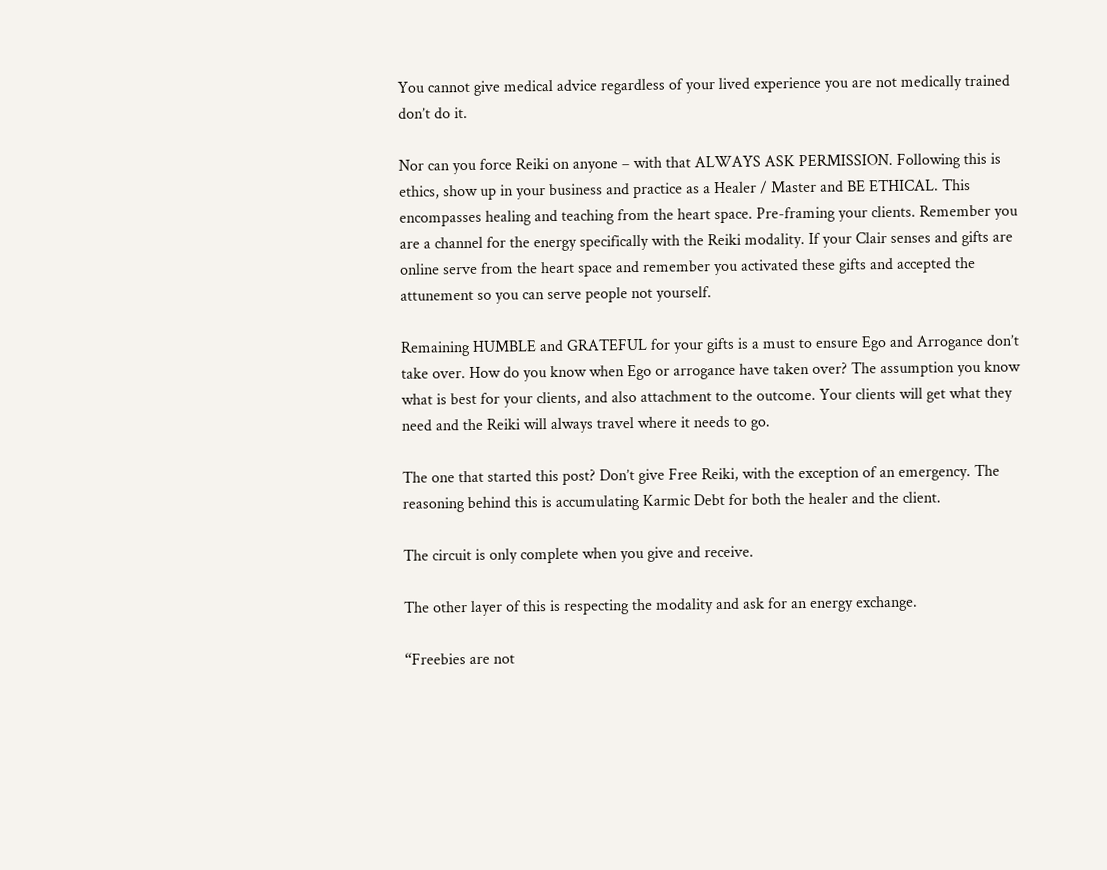You cannot give medical advice regardless of your lived experience you are not medically trained don’t do it.

Nor can you force Reiki on anyone – with that ALWAYS ASK PERMISSION. Following this is ethics, show up in your business and practice as a Healer / Master and BE ETHICAL. This encompasses healing and teaching from the heart space. Pre-framing your clients. Remember you are a channel for the energy specifically with the Reiki modality. If your Clair senses and gifts are online serve from the heart space and remember you activated these gifts and accepted the attunement so you can serve people not yourself.

Remaining HUMBLE and GRATEFUL for your gifts is a must to ensure Ego and Arrogance don’t take over. How do you know when Ego or arrogance have taken over? The assumption you know what is best for your clients, and also attachment to the outcome. Your clients will get what they need and the Reiki will always travel where it needs to go.

The one that started this post? Don’t give Free Reiki, with the exception of an emergency. The reasoning behind this is accumulating Karmic Debt for both the healer and the client.

The circuit is only complete when you give and receive.

The other layer of this is respecting the modality and ask for an energy exchange.

“Freebies are not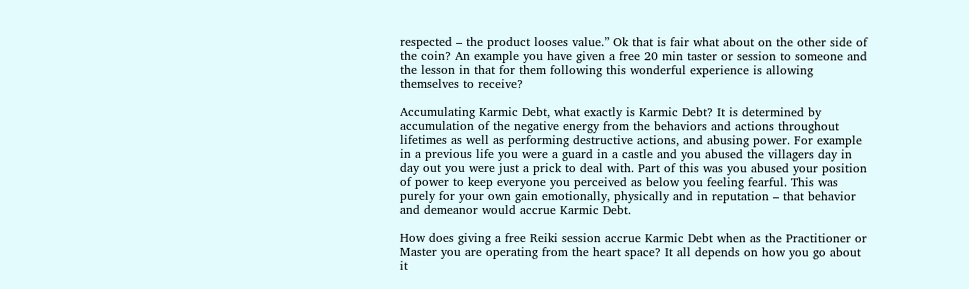respected – the product looses value.” Ok that is fair what about on the other side of the coin? An example you have given a free 20 min taster or session to someone and the lesson in that for them following this wonderful experience is allowing themselves to receive?

Accumulating Karmic Debt, what exactly is Karmic Debt? It is determined by accumulation of the negative energy from the behaviors and actions throughout lifetimes as well as performing destructive actions, and abusing power. For example in a previous life you were a guard in a castle and you abused the villagers day in day out you were just a prick to deal with. Part of this was you abused your position of power to keep everyone you perceived as below you feeling fearful. This was purely for your own gain emotionally, physically and in reputation – that behavior and demeanor would accrue Karmic Debt.

How does giving a free Reiki session accrue Karmic Debt when as the Practitioner or Master you are operating from the heart space? It all depends on how you go about it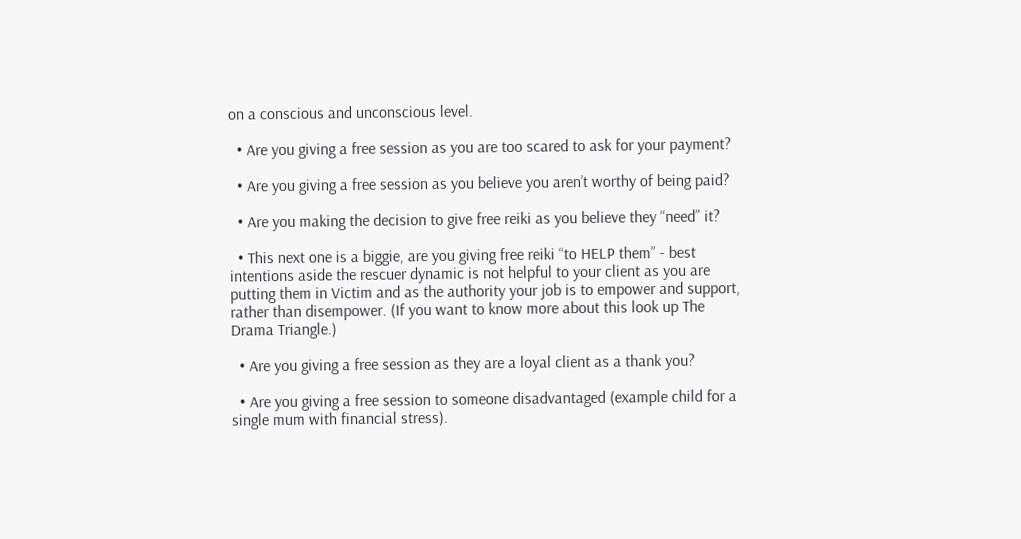on a conscious and unconscious level.

  • Are you giving a free session as you are too scared to ask for your payment?

  • Are you giving a free session as you believe you aren’t worthy of being paid?

  • Are you making the decision to give free reiki as you believe they “need” it?

  • This next one is a biggie, are you giving free reiki “to HELP them” - best intentions aside the rescuer dynamic is not helpful to your client as you are putting them in Victim and as the authority your job is to empower and support, rather than disempower. (If you want to know more about this look up The Drama Triangle.)

  • Are you giving a free session as they are a loyal client as a thank you?

  • Are you giving a free session to someone disadvantaged (example child for a single mum with financial stress).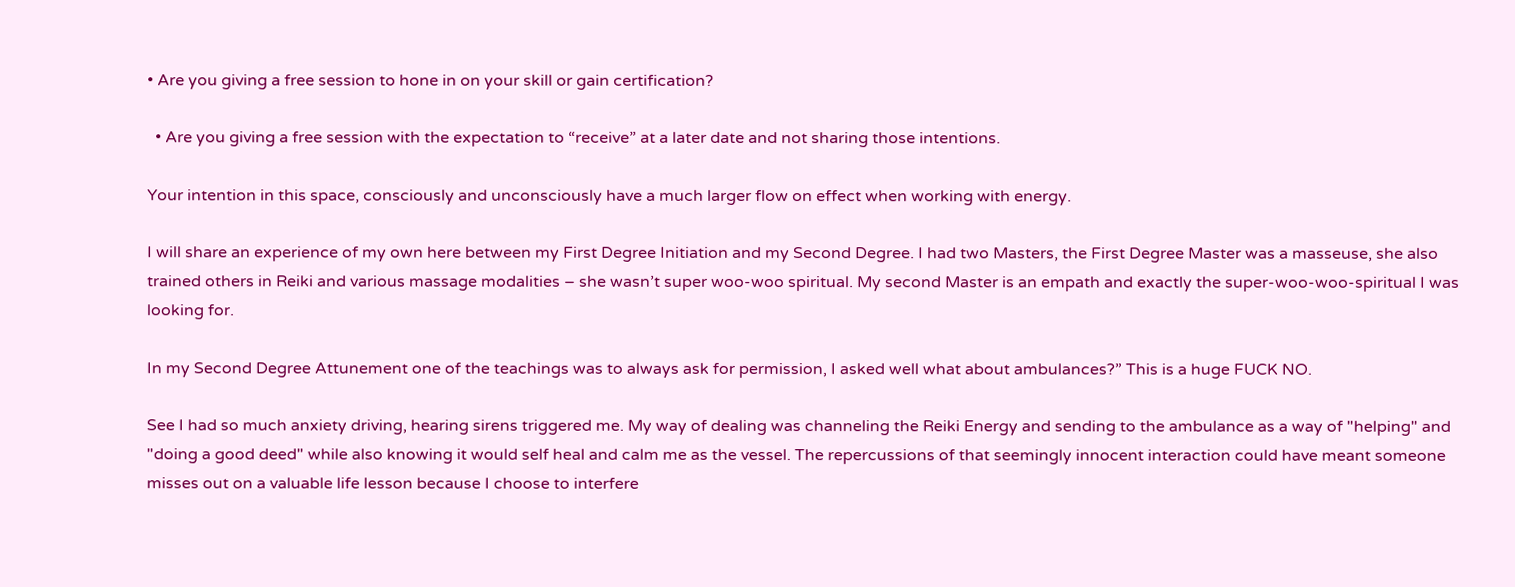• Are you giving a free session to hone in on your skill or gain certification?

  • Are you giving a free session with the expectation to “receive” at a later date and not sharing those intentions.

Your intention in this space, consciously and unconsciously have a much larger flow on effect when working with energy.

I will share an experience of my own here between my First Degree Initiation and my Second Degree. I had two Masters, the First Degree Master was a masseuse, she also trained others in Reiki and various massage modalities – she wasn’t super woo-woo spiritual. My second Master is an empath and exactly the super-woo-woo-spiritual I was looking for.

In my Second Degree Attunement one of the teachings was to always ask for permission, I asked well what about ambulances?” This is a huge FUCK NO.

See I had so much anxiety driving, hearing sirens triggered me. My way of dealing was channeling the Reiki Energy and sending to the ambulance as a way of "helping" and "doing a good deed" while also knowing it would self heal and calm me as the vessel. The repercussions of that seemingly innocent interaction could have meant someone misses out on a valuable life lesson because I choose to interfere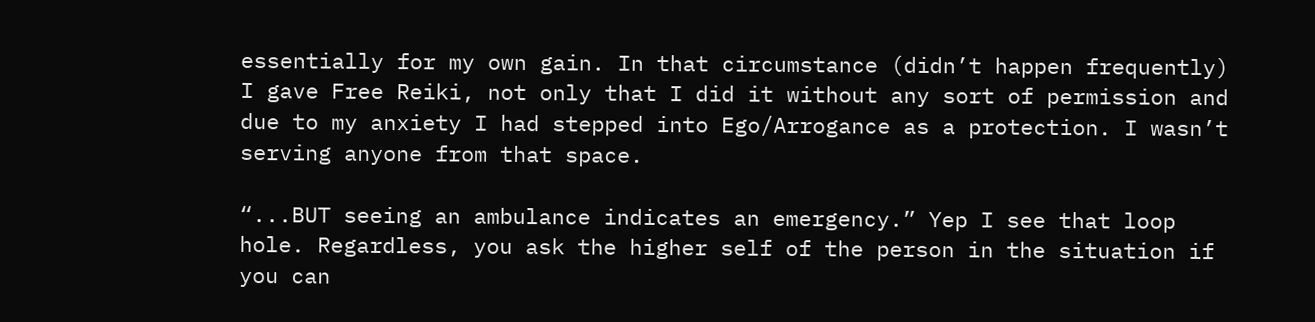essentially for my own gain. In that circumstance (didn’t happen frequently) I gave Free Reiki, not only that I did it without any sort of permission and due to my anxiety I had stepped into Ego/Arrogance as a protection. I wasn’t serving anyone from that space.

“...BUT seeing an ambulance indicates an emergency.” Yep I see that loop hole. Regardless, you ask the higher self of the person in the situation if you can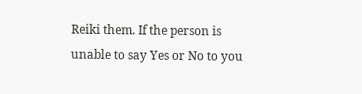Reiki them. If the person is unable to say Yes or No to you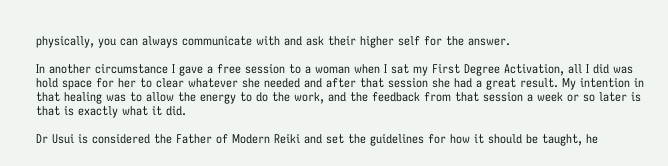physically, you can always communicate with and ask their higher self for the answer.

In another circumstance I gave a free session to a woman when I sat my First Degree Activation, all I did was hold space for her to clear whatever she needed and after that session she had a great result. My intention in that healing was to allow the energy to do the work, and the feedback from that session a week or so later is that is exactly what it did.

Dr Usui is considered the Father of Modern Reiki and set the guidelines for how it should be taught, he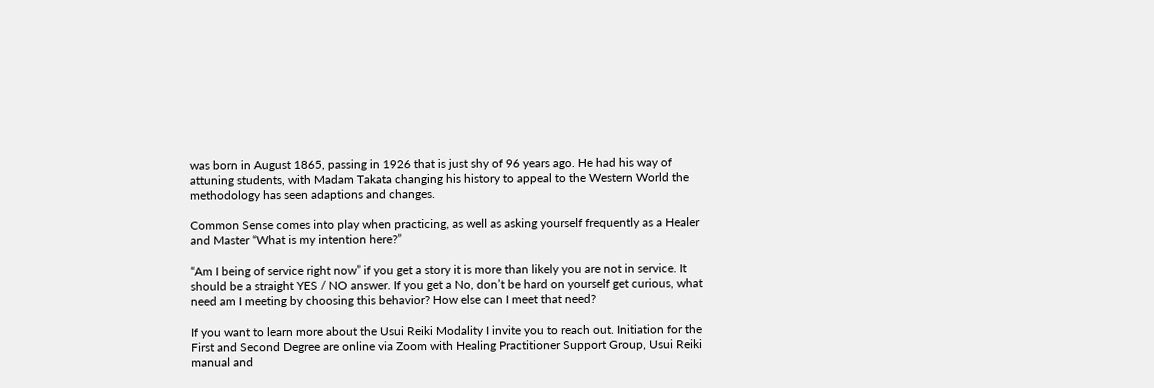was born in August 1865, passing in 1926 that is just shy of 96 years ago. He had his way of attuning students, with Madam Takata changing his history to appeal to the Western World the methodology has seen adaptions and changes.

Common Sense comes into play when practicing, as well as asking yourself frequently as a Healer and Master “What is my intention here?”

“Am I being of service right now” if you get a story it is more than likely you are not in service. It should be a straight YES / NO answer. If you get a No, don’t be hard on yourself get curious, what need am I meeting by choosing this behavior? How else can I meet that need?

If you want to learn more about the Usui Reiki Modality I invite you to reach out. Initiation for the First and Second Degree are online via Zoom with Healing Practitioner Support Group, Usui Reiki manual and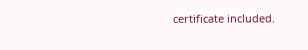certificate included.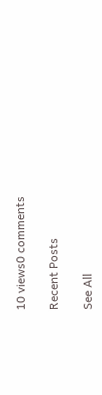10 views0 comments

Recent Posts

See All